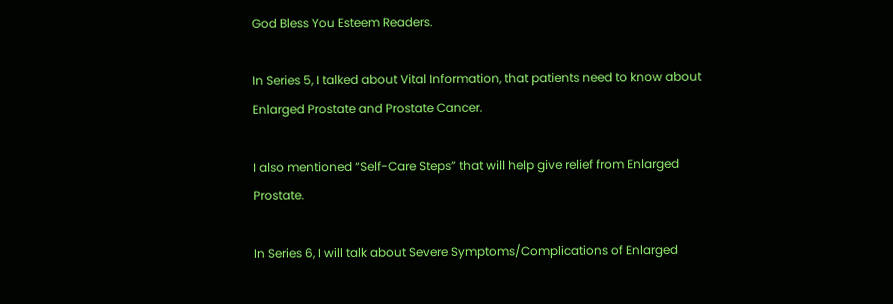God Bless You Esteem Readers.

In Series 5, I talked about Vital Information, that patients need to know about Enlarged Prostate and Prostate Cancer.

I also mentioned “Self-Care Steps” that will help give relief from Enlarged Prostate.

In Series 6, I will talk about Severe Symptoms/Complications of Enlarged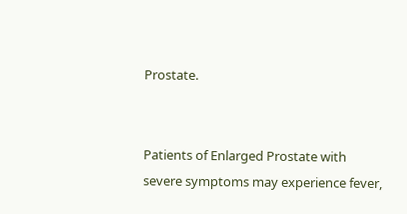Prostate.


Patients of Enlarged Prostate with severe symptoms may experience fever,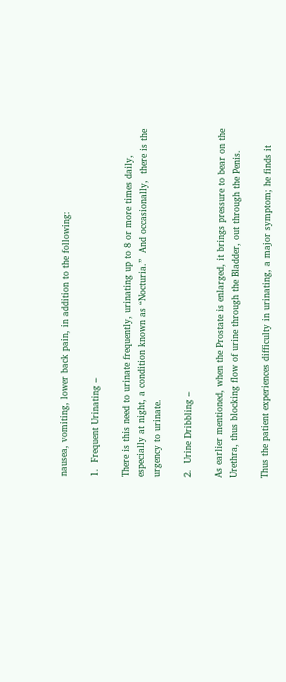nausea, vomiting, lower back pain, in addition to the following:

1.  Frequent Urinating –

There is this need to urinate frequently, urinating up to 8 or more times daily, especially at night, a condition known as “Nocturia.”  And occasionally,  there is the urgency to urinate.

2.  Urine Dribbling –

As earlier mentioned, when the Prostate is enlarged, it brings pressure to bear on the Urethra, thus blocking flow of urine through the Bladder, out through the Penis.

Thus the patient experiences difficulty in urinating, a major symptom; he finds it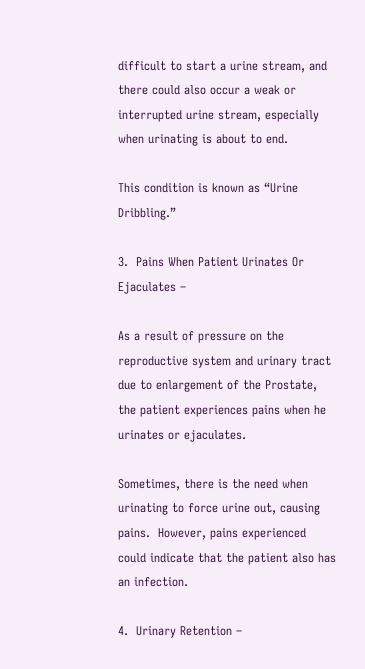difficult to start a urine stream, and there could also occur a weak or interrupted urine stream, especially when urinating is about to end.

This condition is known as “Urine Dribbling.”

3.  Pains When Patient Urinates Or Ejaculates –

As a result of pressure on the reproductive system and urinary tract due to enlargement of the Prostate, the patient experiences pains when he urinates or ejaculates.

Sometimes, there is the need when urinating to force urine out, causing pains.  However, pains experienced could indicate that the patient also has an infection.

4.  Urinary Retention –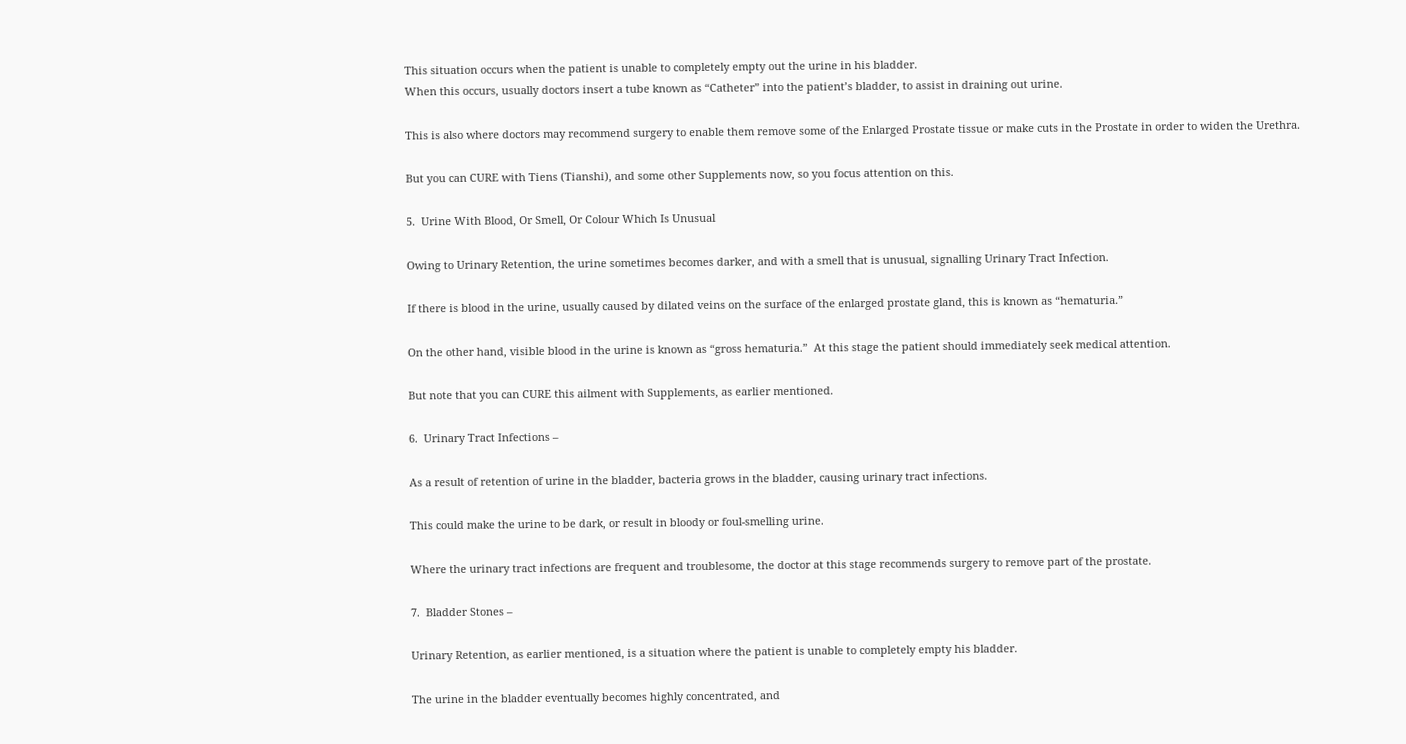This situation occurs when the patient is unable to completely empty out the urine in his bladder.
When this occurs, usually doctors insert a tube known as “Catheter” into the patient’s bladder, to assist in draining out urine.

This is also where doctors may recommend surgery to enable them remove some of the Enlarged Prostate tissue or make cuts in the Prostate in order to widen the Urethra.

But you can CURE with Tiens (Tianshi), and some other Supplements now, so you focus attention on this.

5.  Urine With Blood, Or Smell, Or Colour Which Is Unusual

Owing to Urinary Retention, the urine sometimes becomes darker, and with a smell that is unusual, signalling Urinary Tract Infection.

If there is blood in the urine, usually caused by dilated veins on the surface of the enlarged prostate gland, this is known as “hematuria.”

On the other hand, visible blood in the urine is known as “gross hematuria.”  At this stage the patient should immediately seek medical attention.

But note that you can CURE this ailment with Supplements, as earlier mentioned.

6.  Urinary Tract Infections –

As a result of retention of urine in the bladder, bacteria grows in the bladder, causing urinary tract infections.

This could make the urine to be dark, or result in bloody or foul-smelling urine.

Where the urinary tract infections are frequent and troublesome, the doctor at this stage recommends surgery to remove part of the prostate.

7.  Bladder Stones –

Urinary Retention, as earlier mentioned, is a situation where the patient is unable to completely empty his bladder.

The urine in the bladder eventually becomes highly concentrated, and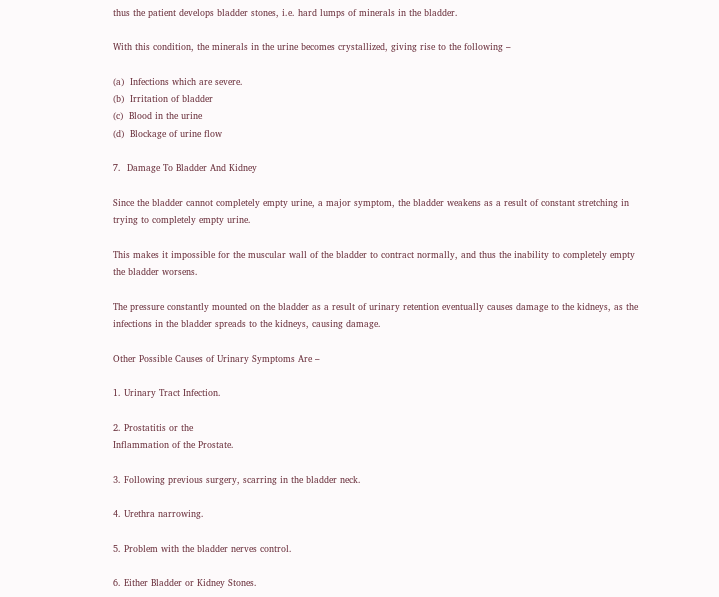thus the patient develops bladder stones, i.e. hard lumps of minerals in the bladder.

With this condition, the minerals in the urine becomes crystallized, giving rise to the following –

(a)  Infections which are severe.
(b)  Irritation of bladder
(c)  Blood in the urine
(d)  Blockage of urine flow

7.  Damage To Bladder And Kidney

Since the bladder cannot completely empty urine, a major symptom, the bladder weakens as a result of constant stretching in trying to completely empty urine.

This makes it impossible for the muscular wall of the bladder to contract normally, and thus the inability to completely empty the bladder worsens.

The pressure constantly mounted on the bladder as a result of urinary retention eventually causes damage to the kidneys, as the infections in the bladder spreads to the kidneys, causing damage.

Other Possible Causes of Urinary Symptoms Are –

1. Urinary Tract Infection.

2. Prostatitis or the
Inflammation of the Prostate.

3. Following previous surgery, scarring in the bladder neck.

4. Urethra narrowing.

5. Problem with the bladder nerves control.

6. Either Bladder or Kidney Stones.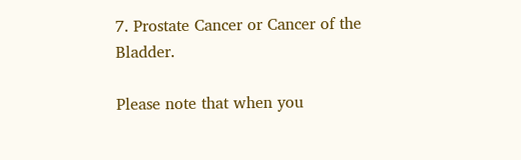7. Prostate Cancer or Cancer of the Bladder.

Please note that when you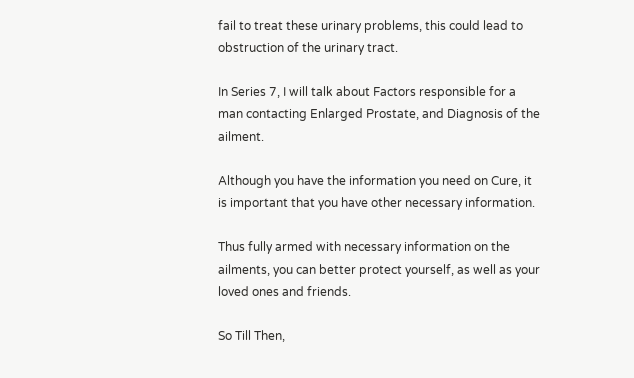fail to treat these urinary problems, this could lead to obstruction of the urinary tract.

In Series 7, I will talk about Factors responsible for a man contacting Enlarged Prostate, and Diagnosis of the ailment.

Although you have the information you need on Cure, it is important that you have other necessary information.

Thus fully armed with necessary information on the ailments, you can better protect yourself, as well as your loved ones and friends.

So Till Then,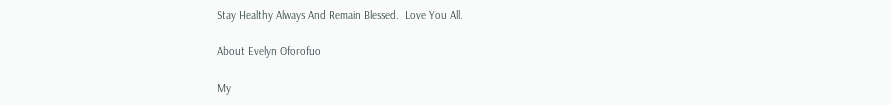Stay Healthy Always And Remain Blessed.  Love You All.

About Evelyn Oforofuo

My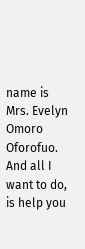name is Mrs. Evelyn Omoro Oforofuo. And all I want to do, is help you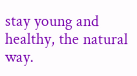stay young and healthy, the natural way.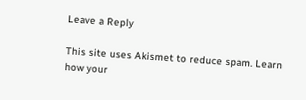Leave a Reply

This site uses Akismet to reduce spam. Learn how your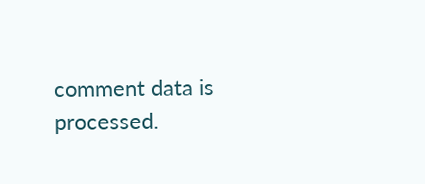comment data is processed.